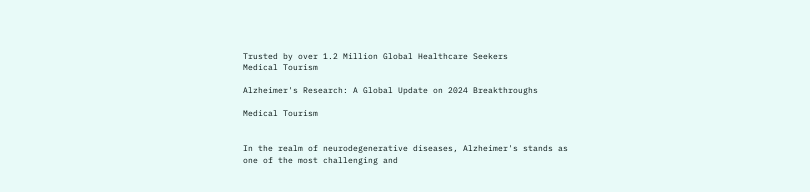Trusted by over 1.2 Million Global Healthcare Seekers
Medical Tourism

Alzheimer's Research: A Global Update on 2024 Breakthroughs

Medical Tourism


In the realm of neurodegenerative diseases, Alzheimer's stands as one of the most challenging and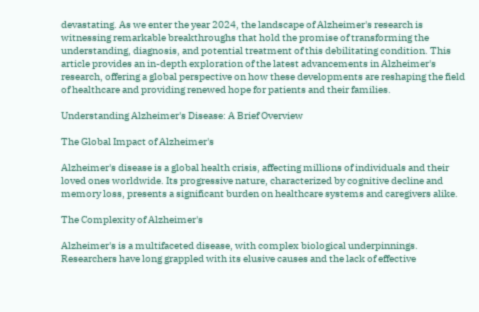devastating. As we enter the year 2024, the landscape of Alzheimer's research is witnessing remarkable breakthroughs that hold the promise of transforming the understanding, diagnosis, and potential treatment of this debilitating condition. This article provides an in-depth exploration of the latest advancements in Alzheimer's research, offering a global perspective on how these developments are reshaping the field of healthcare and providing renewed hope for patients and their families.

Understanding Alzheimer's Disease: A Brief Overview

The Global Impact of Alzheimer's

Alzheimer's disease is a global health crisis, affecting millions of individuals and their loved ones worldwide. Its progressive nature, characterized by cognitive decline and memory loss, presents a significant burden on healthcare systems and caregivers alike.

The Complexity of Alzheimer's

Alzheimer's is a multifaceted disease, with complex biological underpinnings. Researchers have long grappled with its elusive causes and the lack of effective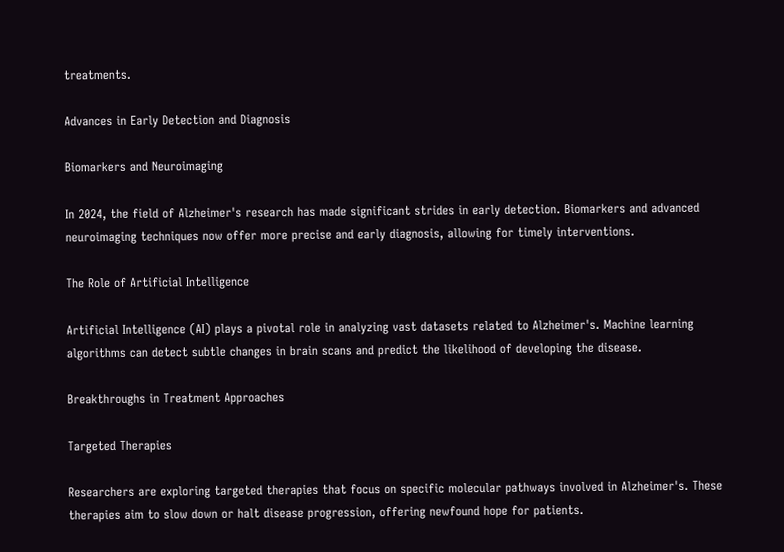treatments.

Advances in Early Detection and Diagnosis

Biomarkers and Neuroimaging

In 2024, the field of Alzheimer's research has made significant strides in early detection. Biomarkers and advanced neuroimaging techniques now offer more precise and early diagnosis, allowing for timely interventions.

The Role of Artificial Intelligence

Artificial Intelligence (AI) plays a pivotal role in analyzing vast datasets related to Alzheimer's. Machine learning algorithms can detect subtle changes in brain scans and predict the likelihood of developing the disease.

Breakthroughs in Treatment Approaches

Targeted Therapies

Researchers are exploring targeted therapies that focus on specific molecular pathways involved in Alzheimer's. These therapies aim to slow down or halt disease progression, offering newfound hope for patients.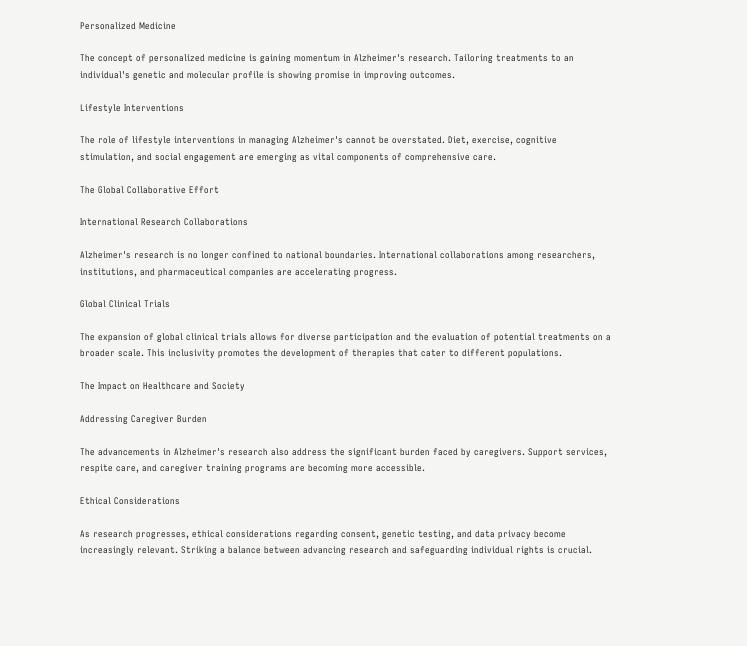Personalized Medicine

The concept of personalized medicine is gaining momentum in Alzheimer's research. Tailoring treatments to an individual's genetic and molecular profile is showing promise in improving outcomes.

Lifestyle Interventions

The role of lifestyle interventions in managing Alzheimer's cannot be overstated. Diet, exercise, cognitive stimulation, and social engagement are emerging as vital components of comprehensive care.

The Global Collaborative Effort

International Research Collaborations

Alzheimer's research is no longer confined to national boundaries. International collaborations among researchers, institutions, and pharmaceutical companies are accelerating progress.

Global Clinical Trials

The expansion of global clinical trials allows for diverse participation and the evaluation of potential treatments on a broader scale. This inclusivity promotes the development of therapies that cater to different populations.

The Impact on Healthcare and Society

Addressing Caregiver Burden

The advancements in Alzheimer's research also address the significant burden faced by caregivers. Support services, respite care, and caregiver training programs are becoming more accessible.

Ethical Considerations

As research progresses, ethical considerations regarding consent, genetic testing, and data privacy become increasingly relevant. Striking a balance between advancing research and safeguarding individual rights is crucial.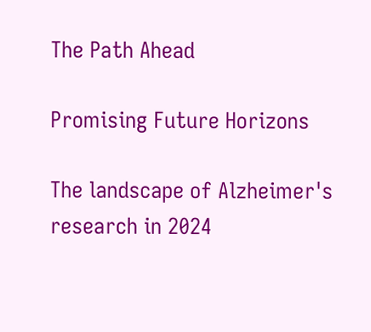The Path Ahead

Promising Future Horizons

The landscape of Alzheimer's research in 2024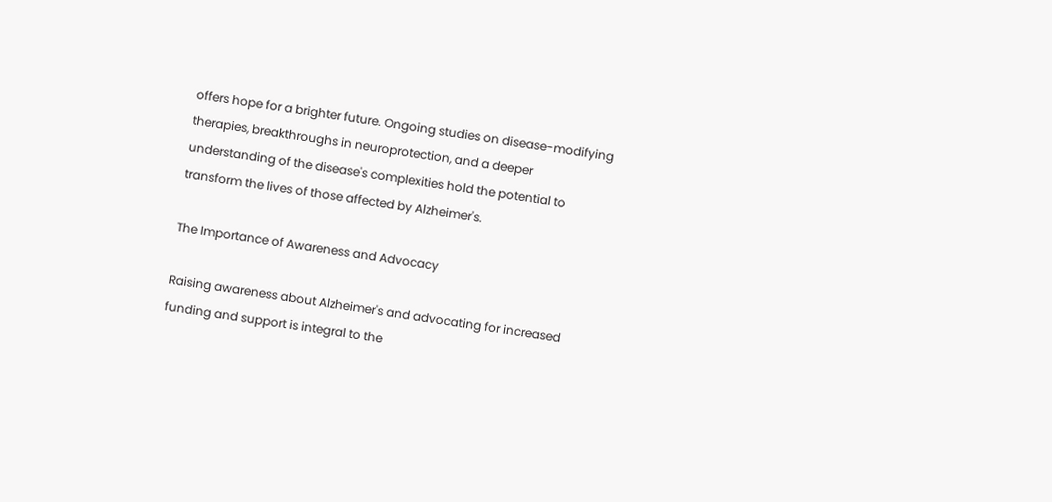offers hope for a brighter future. Ongoing studies on disease-modifying therapies, breakthroughs in neuroprotection, and a deeper understanding of the disease's complexities hold the potential to transform the lives of those affected by Alzheimer's.

The Importance of Awareness and Advocacy

Raising awareness about Alzheimer's and advocating for increased funding and support is integral to the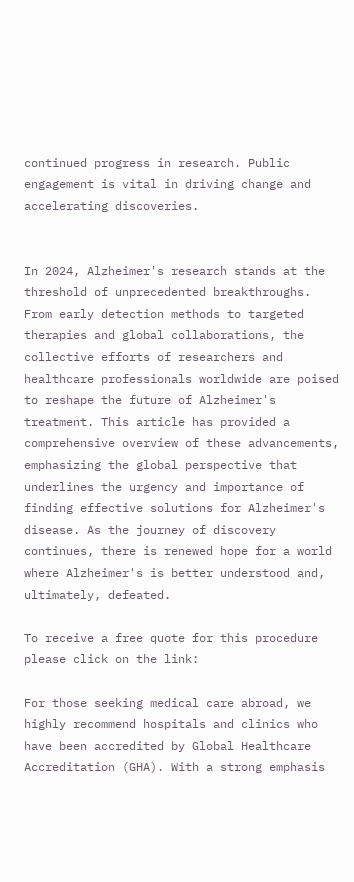continued progress in research. Public engagement is vital in driving change and accelerating discoveries.


In 2024, Alzheimer's research stands at the threshold of unprecedented breakthroughs. From early detection methods to targeted therapies and global collaborations, the collective efforts of researchers and healthcare professionals worldwide are poised to reshape the future of Alzheimer's treatment. This article has provided a comprehensive overview of these advancements, emphasizing the global perspective that underlines the urgency and importance of finding effective solutions for Alzheimer's disease. As the journey of discovery continues, there is renewed hope for a world where Alzheimer's is better understood and, ultimately, defeated.

To receive a free quote for this procedure please click on the link:

For those seeking medical care abroad, we highly recommend hospitals and clinics who have been accredited by Global Healthcare Accreditation (GHA). With a strong emphasis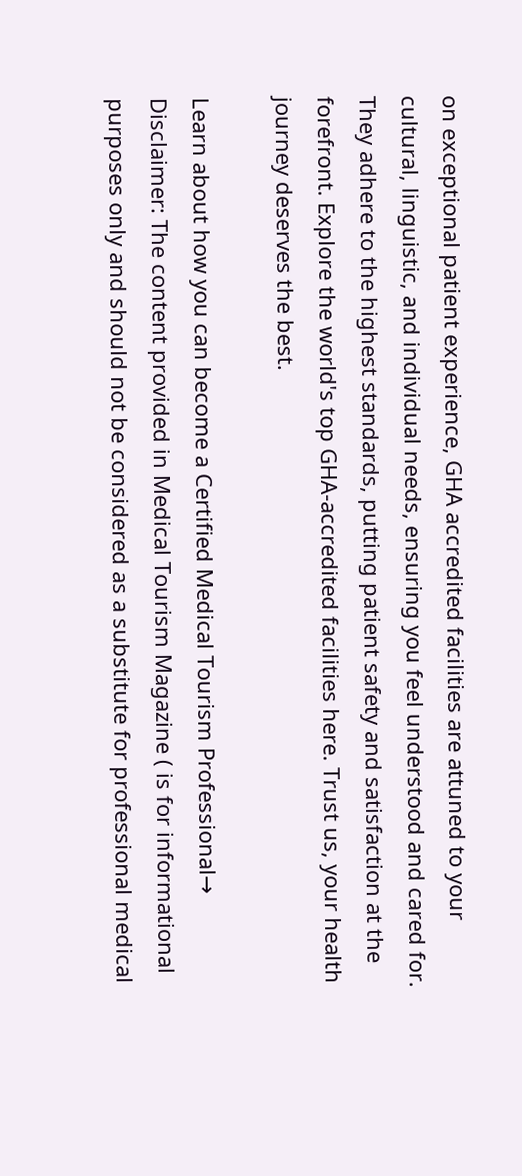on exceptional patient experience, GHA accredited facilities are attuned to your cultural, linguistic, and individual needs, ensuring you feel understood and cared for. They adhere to the highest standards, putting patient safety and satisfaction at the forefront. Explore the world's top GHA-accredited facilities here. Trust us, your health journey deserves the best.

Learn about how you can become a Certified Medical Tourism Professional→
Disclaimer: The content provided in Medical Tourism Magazine ( is for informational purposes only and should not be considered as a substitute for professional medical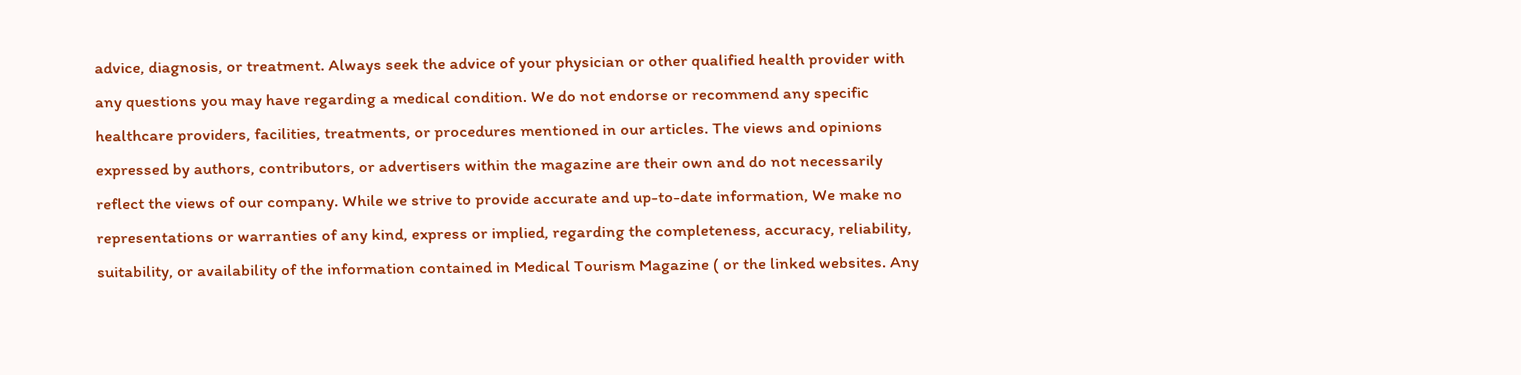advice, diagnosis, or treatment. Always seek the advice of your physician or other qualified health provider with any questions you may have regarding a medical condition. We do not endorse or recommend any specific healthcare providers, facilities, treatments, or procedures mentioned in our articles. The views and opinions expressed by authors, contributors, or advertisers within the magazine are their own and do not necessarily reflect the views of our company. While we strive to provide accurate and up-to-date information, We make no representations or warranties of any kind, express or implied, regarding the completeness, accuracy, reliability, suitability, or availability of the information contained in Medical Tourism Magazine ( or the linked websites. Any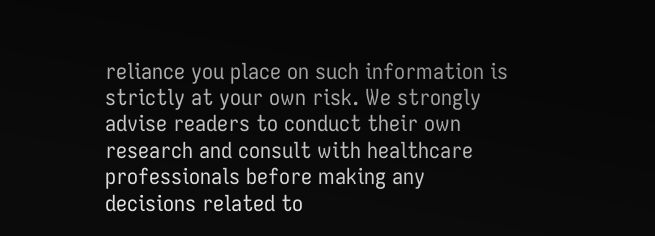reliance you place on such information is strictly at your own risk. We strongly advise readers to conduct their own research and consult with healthcare professionals before making any decisions related to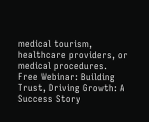medical tourism, healthcare providers, or medical procedures.
Free Webinar: Building Trust, Driving Growth: A Success Story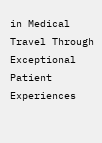in Medical Travel Through Exceptional Patient Experiences